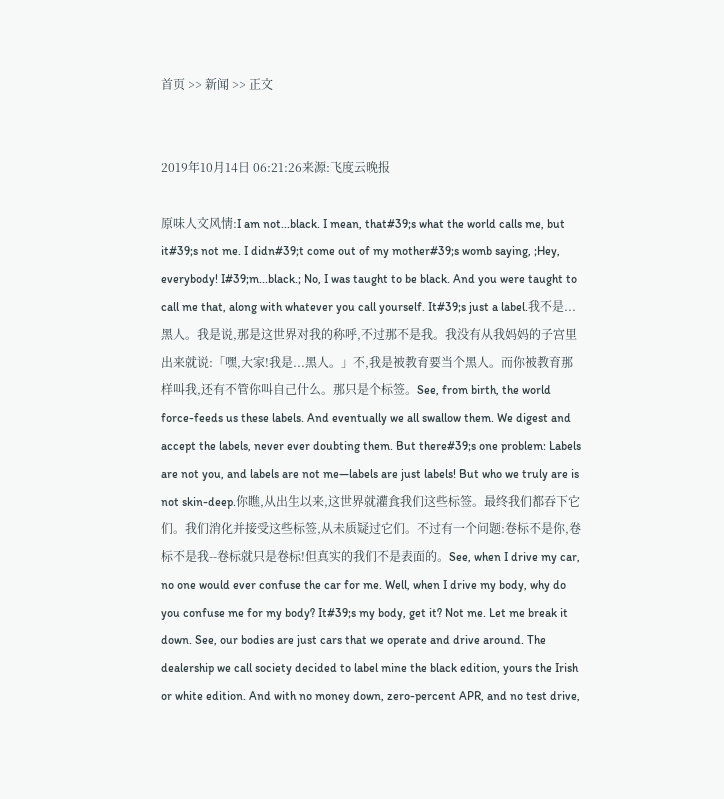首页 >> 新闻 >> 正文


2019年10月14日 06:21:26来源:飞度云晚报

原味人文风情:I am not...black. I mean, that#39;s what the world calls me, but it#39;s not me. I didn#39;t come out of my mother#39;s womb saying, ;Hey, everybody! I#39;m...black.; No, I was taught to be black. And you were taught to call me that, along with whatever you call yourself. It#39;s just a label.我不是...黑人。我是说,那是这世界对我的称呼,不过那不是我。我没有从我妈妈的子宫里出来就说:「嘿,大家!我是...黑人。」不,我是被教育要当个黑人。而你被教育那样叫我,还有不管你叫自己什么。那只是个标签。See, from birth, the world force-feeds us these labels. And eventually we all swallow them. We digest and accept the labels, never ever doubting them. But there#39;s one problem: Labels are not you, and labels are not me—labels are just labels! But who we truly are is not skin-deep.你瞧,从出生以来,这世界就灌食我们这些标签。最终我们都吞下它们。我们消化并接受这些标签,从未质疑过它们。不过有一个问题:卷标不是你,卷标不是我--卷标就只是卷标!但真实的我们不是表面的。See, when I drive my car, no one would ever confuse the car for me. Well, when I drive my body, why do you confuse me for my body? It#39;s my body, get it? Not me. Let me break it down. See, our bodies are just cars that we operate and drive around. The dealership we call society decided to label mine the black edition, yours the Irish or white edition. And with no money down, zero-percent APR, and no test drive,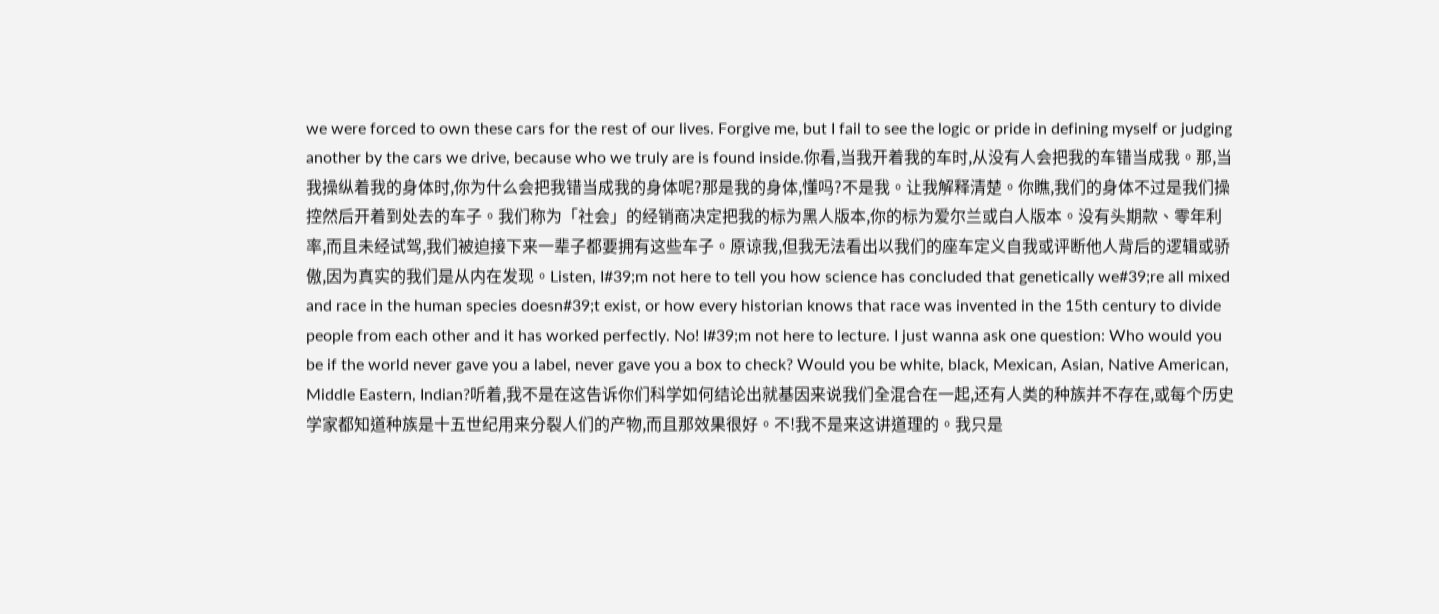we were forced to own these cars for the rest of our lives. Forgive me, but I fail to see the logic or pride in defining myself or judging another by the cars we drive, because who we truly are is found inside.你看,当我开着我的车时,从没有人会把我的车错当成我。那,当我操纵着我的身体时,你为什么会把我错当成我的身体呢?那是我的身体,懂吗?不是我。让我解释清楚。你瞧,我们的身体不过是我们操控然后开着到处去的车子。我们称为「社会」的经销商决定把我的标为黑人版本,你的标为爱尔兰或白人版本。没有头期款、零年利率,而且未经试驾,我们被迫接下来一辈子都要拥有这些车子。原谅我,但我无法看出以我们的座车定义自我或评断他人背后的逻辑或骄傲,因为真实的我们是从内在发现。Listen, I#39;m not here to tell you how science has concluded that genetically we#39;re all mixed and race in the human species doesn#39;t exist, or how every historian knows that race was invented in the 15th century to divide people from each other and it has worked perfectly. No! I#39;m not here to lecture. I just wanna ask one question: Who would you be if the world never gave you a label, never gave you a box to check? Would you be white, black, Mexican, Asian, Native American, Middle Eastern, Indian?听着,我不是在这告诉你们科学如何结论出就基因来说我们全混合在一起,还有人类的种族并不存在,或每个历史学家都知道种族是十五世纪用来分裂人们的产物,而且那效果很好。不!我不是来这讲道理的。我只是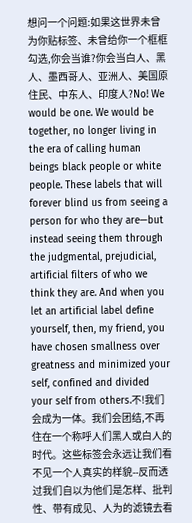想问一个问题:如果这世界未曾为你贴标签、未曾给你一个框框勾选,你会当谁?你会当白人、黑人、墨西哥人、亚洲人、美国原住民、中东人、印度人?No! We would be one. We would be together, no longer living in the era of calling human beings black people or white people. These labels that will forever blind us from seeing a person for who they are—but instead seeing them through the judgmental, prejudicial, artificial filters of who we think they are. And when you let an artificial label define yourself, then, my friend, you have chosen smallness over greatness and minimized your self, confined and divided your self from others.不!我们会成为一体。我们会团结,不再住在一个称呼人们黑人或白人的时代。这些标签会永远让我们看不见一个人真实的样貌--反而透过我们自以为他们是怎样、批判性、带有成见、人为的滤镜去看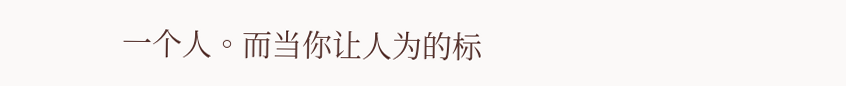一个人。而当你让人为的标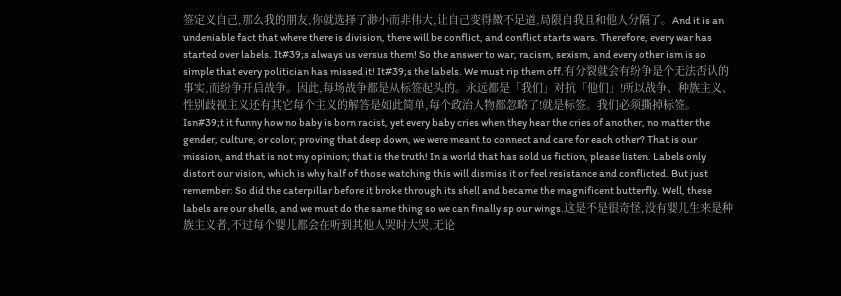签定义自己,那么我的朋友,你就选择了渺小而非伟大,让自己变得微不足道,局限自我且和他人分隔了。And it is an undeniable fact that where there is division, there will be conflict, and conflict starts wars. Therefore, every war has started over labels. It#39;s always us versus them! So the answer to war, racism, sexism, and every other ism is so simple that every politician has missed it! It#39;s the labels. We must rip them off.有分裂就会有纷争是个无法否认的事实,而纷争开启战争。因此,每场战争都是从标签起头的。永远都是「我们」对抗「他们」!所以战争、种族主义、性别歧视主义还有其它每个主义的解答是如此简单,每个政治人物都忽略了!就是标签。我们必须撕掉标签。Isn#39;t it funny how no baby is born racist, yet every baby cries when they hear the cries of another, no matter the gender, culture, or color, proving that deep down, we were meant to connect and care for each other? That is our mission, and that is not my opinion; that is the truth! In a world that has sold us fiction, please listen. Labels only distort our vision, which is why half of those watching this will dismiss it or feel resistance and conflicted. But just remember: So did the caterpillar before it broke through its shell and became the magnificent butterfly. Well, these labels are our shells, and we must do the same thing so we can finally sp our wings.这是不是很奇怪,没有婴儿生来是种族主义者,不过每个婴儿都会在听到其他人哭时大哭,无论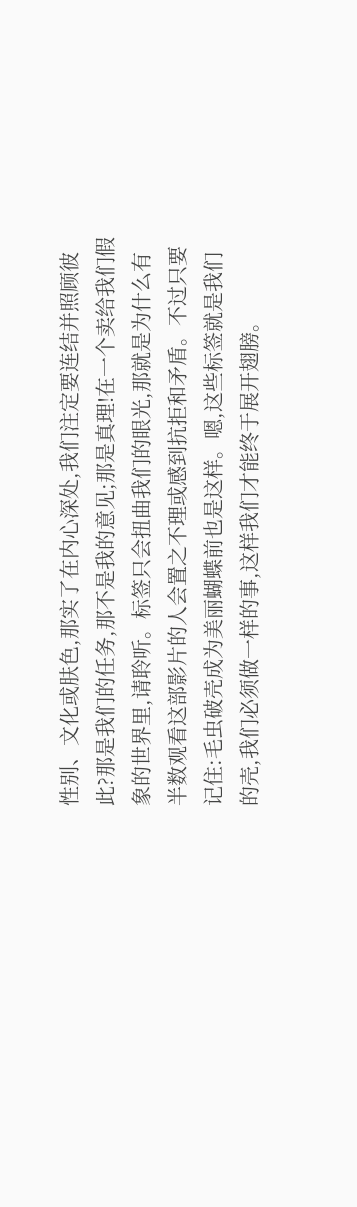性别、文化或肤色,那实了在内心深处,我们注定要连结并照顾彼此?那是我们的任务,那不是我的意见;那是真理!在一个卖给我们假象的世界里,请聆听。标签只会扭曲我们的眼光,那就是为什么有半数观看这部影片的人会置之不理或感到抗拒和矛盾。不过只要记住:毛虫破壳成为美丽蝴蝶前也是这样。嗯,这些标签就是我们的壳,我们必须做一样的事,这样我们才能终于展开翅膀。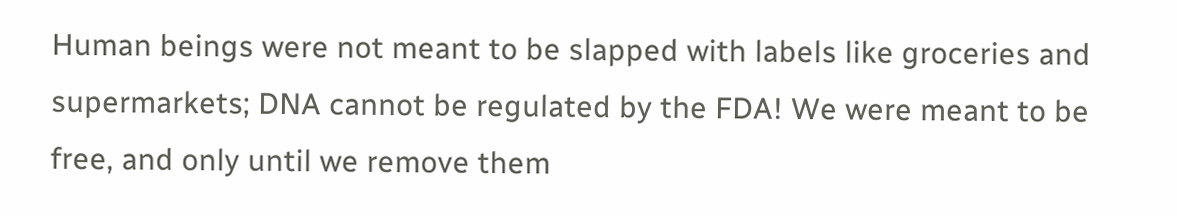Human beings were not meant to be slapped with labels like groceries and supermarkets; DNA cannot be regulated by the FDA! We were meant to be free, and only until we remove them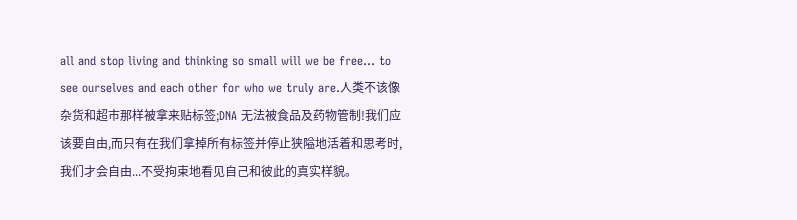all and stop living and thinking so small will we be free... to see ourselves and each other for who we truly are.人类不该像杂货和超市那样被拿来贴标签;DNA 无法被食品及药物管制!我们应该要自由,而只有在我们拿掉所有标签并停止狭隘地活着和思考时,我们才会自由...不受拘束地看见自己和彼此的真实样貌。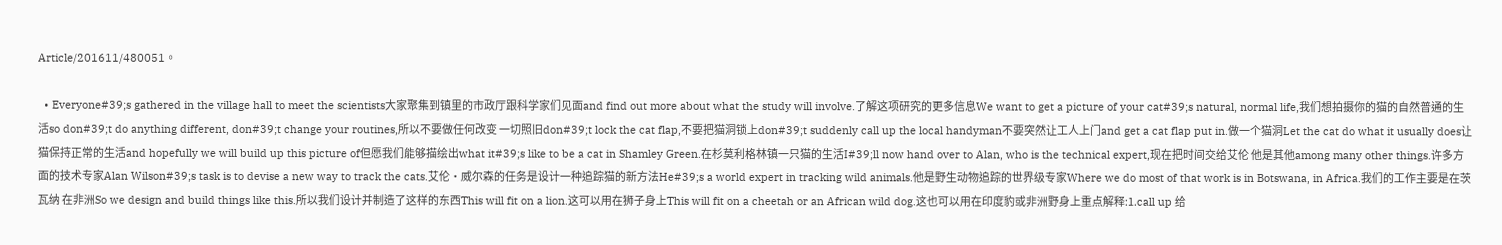Article/201611/480051。

  • Everyone#39;s gathered in the village hall to meet the scientists大家聚集到镇里的市政厅跟科学家们见面and find out more about what the study will involve.了解这项研究的更多信息We want to get a picture of your cat#39;s natural, normal life,我们想拍摄你的猫的自然普通的生活so don#39;t do anything different, don#39;t change your routines,所以不要做任何改变 一切照旧don#39;t lock the cat flap,不要把猫洞锁上don#39;t suddenly call up the local handyman不要突然让工人上门and get a cat flap put in.做一个猫洞Let the cat do what it usually does让猫保持正常的生活and hopefully we will build up this picture of但愿我们能够描绘出what it#39;s like to be a cat in Shamley Green.在杉莫利格林镇一只猫的生活I#39;ll now hand over to Alan, who is the technical expert,现在把时间交给艾伦 他是其他among many other things.许多方面的技术专家Alan Wilson#39;s task is to devise a new way to track the cats.艾伦·威尔森的任务是设计一种追踪猫的新方法He#39;s a world expert in tracking wild animals.他是野生动物追踪的世界级专家Where we do most of that work is in Botswana, in Africa.我们的工作主要是在茨瓦纳 在非洲So we design and build things like this.所以我们设计并制造了这样的东西This will fit on a lion.这可以用在狮子身上This will fit on a cheetah or an African wild dog.这也可以用在印度豹或非洲野身上重点解释:1.call up 给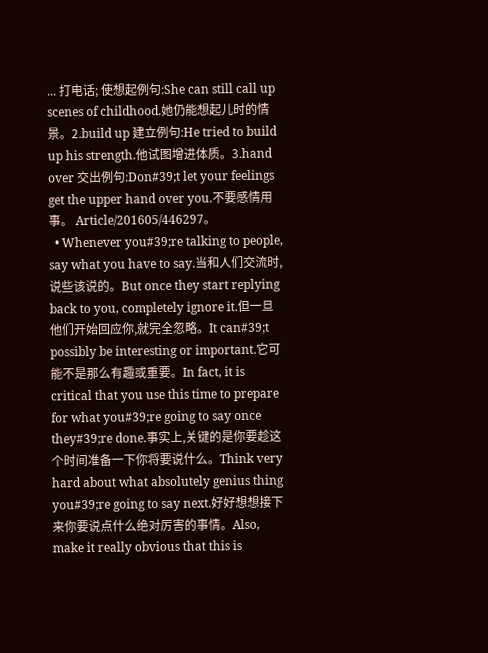... 打电话; 使想起例句:She can still call up scenes of childhood.她仍能想起儿时的情景。2.build up 建立例句:He tried to build up his strength.他试图增进体质。3.hand over 交出例句:Don#39;t let your feelings get the upper hand over you.不要感情用事。 Article/201605/446297。
  • Whenever you#39;re talking to people, say what you have to say.当和人们交流时,说些该说的。But once they start replying back to you, completely ignore it.但一旦他们开始回应你,就完全忽略。It can#39;t possibly be interesting or important.它可能不是那么有趣或重要。In fact, it is critical that you use this time to prepare for what you#39;re going to say once they#39;re done.事实上,关键的是你要趁这个时间准备一下你将要说什么。Think very hard about what absolutely genius thing you#39;re going to say next.好好想想接下来你要说点什么绝对厉害的事情。Also, make it really obvious that this is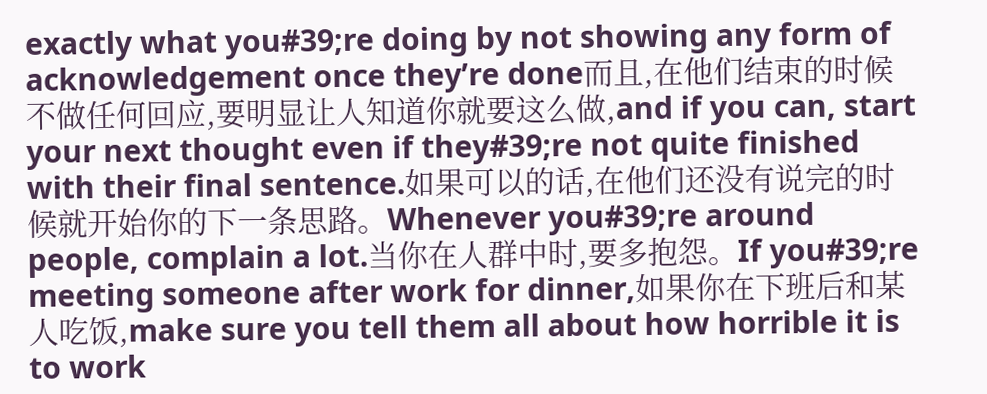exactly what you#39;re doing by not showing any form of acknowledgement once they’re done而且,在他们结束的时候不做任何回应,要明显让人知道你就要这么做,and if you can, start your next thought even if they#39;re not quite finished with their final sentence.如果可以的话,在他们还没有说完的时候就开始你的下一条思路。Whenever you#39;re around people, complain a lot.当你在人群中时,要多抱怨。If you#39;re meeting someone after work for dinner,如果你在下班后和某人吃饭,make sure you tell them all about how horrible it is to work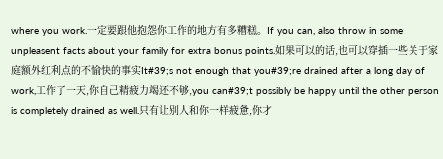where you work.一定要跟他抱怨你工作的地方有多糟糕。If you can, also throw in some unpleasent facts about your family for extra bonus points.如果可以的话,也可以穿插一些关于家庭额外红利点的不愉快的事实It#39;s not enough that you#39;re drained after a long day of work,工作了一天,你自己精疲力竭还不够,you can#39;t possibly be happy until the other person is completely drained as well.只有让别人和你一样疲惫,你才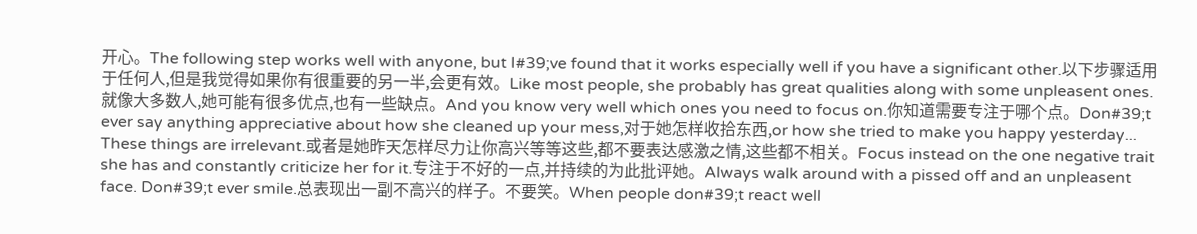开心。The following step works well with anyone, but I#39;ve found that it works especially well if you have a significant other.以下步骤适用于任何人,但是我觉得如果你有很重要的另一半,会更有效。Like most people, she probably has great qualities along with some unpleasent ones.就像大多数人,她可能有很多优点,也有一些缺点。And you know very well which ones you need to focus on.你知道需要专注于哪个点。Don#39;t ever say anything appreciative about how she cleaned up your mess,对于她怎样收拾东西,or how she tried to make you happy yesterday... These things are irrelevant.或者是她昨天怎样尽力让你高兴等等这些,都不要表达感激之情,这些都不相关。Focus instead on the one negative trait she has and constantly criticize her for it.专注于不好的一点,并持续的为此批评她。Always walk around with a pissed off and an unpleasent face. Don#39;t ever smile.总表现出一副不高兴的样子。不要笑。When people don#39;t react well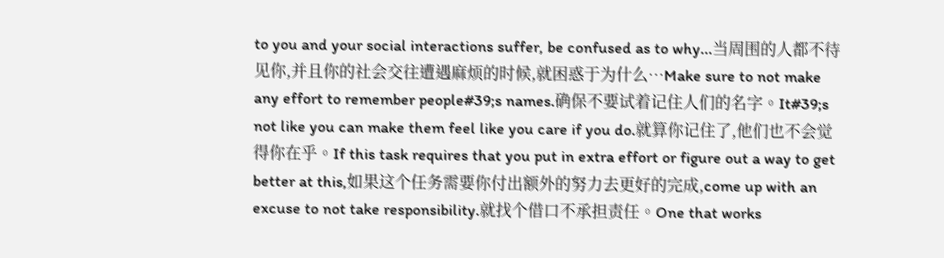to you and your social interactions suffer, be confused as to why...当周围的人都不待见你,并且你的社会交往遭遇麻烦的时候,就困惑于为什么…Make sure to not make any effort to remember people#39;s names.确保不要试着记住人们的名字。It#39;s not like you can make them feel like you care if you do.就算你记住了,他们也不会觉得你在乎。If this task requires that you put in extra effort or figure out a way to get better at this,如果这个任务需要你付出额外的努力去更好的完成,come up with an excuse to not take responsibility.就找个借口不承担责任。One that works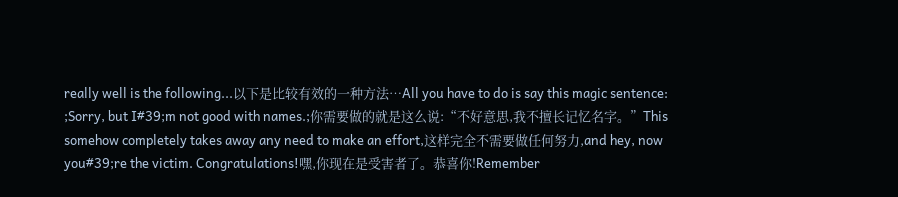really well is the following...以下是比较有效的一种方法…All you have to do is say this magic sentence: ;Sorry, but I#39;m not good with names.;你需要做的就是这么说:“不好意思,我不擅长记忆名字。”This somehow completely takes away any need to make an effort,这样完全不需要做任何努力,and hey, now you#39;re the victim. Congratulations!嘿,你现在是受害者了。恭喜你!Remember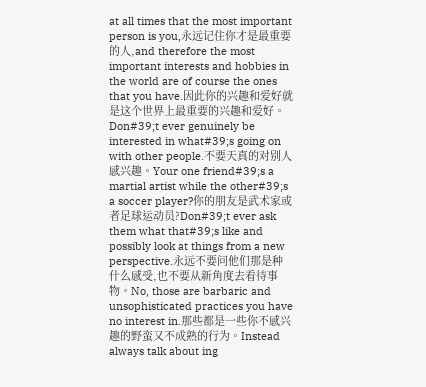at all times that the most important person is you,永远记住你才是最重要的人,and therefore the most important interests and hobbies in the world are of course the ones that you have.因此你的兴趣和爱好就是这个世界上最重要的兴趣和爱好。Don#39;t ever genuinely be interested in what#39;s going on with other people.不要天真的对别人感兴趣。Your one friend#39;s a martial artist while the other#39;s a soccer player?你的朋友是武术家或者足球运动员?Don#39;t ever ask them what that#39;s like and possibly look at things from a new perspective.永远不要问他们那是种什么感受,也不要从新角度去看待事物。No, those are barbaric and unsophisticated practices you have no interest in.那些都是一些你不感兴趣的野蛮又不成熟的行为。Instead always talk about ing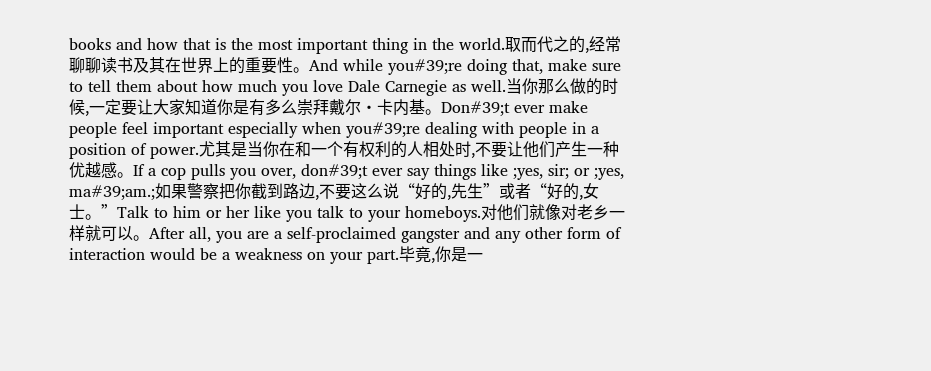books and how that is the most important thing in the world.取而代之的,经常聊聊读书及其在世界上的重要性。And while you#39;re doing that, make sure to tell them about how much you love Dale Carnegie as well.当你那么做的时候,一定要让大家知道你是有多么崇拜戴尔·卡内基。Don#39;t ever make people feel important especially when you#39;re dealing with people in a position of power.尤其是当你在和一个有权利的人相处时,不要让他们产生一种优越感。If a cop pulls you over, don#39;t ever say things like ;yes, sir; or ;yes, ma#39;am.;如果警察把你截到路边,不要这么说“好的,先生”或者“好的,女士。”Talk to him or her like you talk to your homeboys.对他们就像对老乡一样就可以。After all, you are a self-proclaimed gangster and any other form of interaction would be a weakness on your part.毕竟,你是一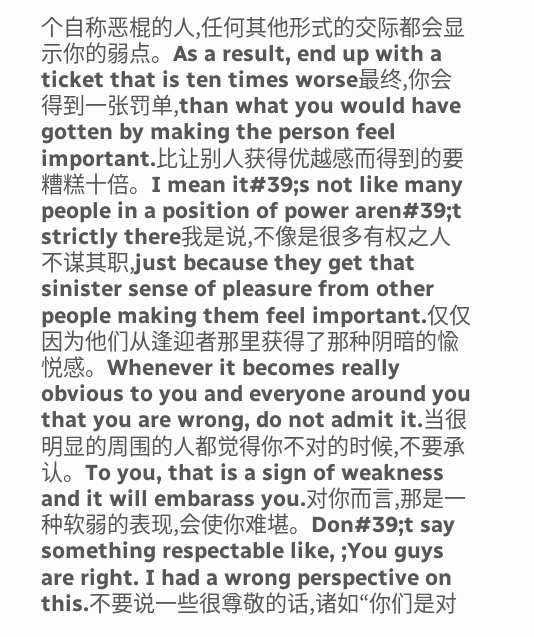个自称恶棍的人,任何其他形式的交际都会显示你的弱点。As a result, end up with a ticket that is ten times worse最终,你会得到一张罚单,than what you would have gotten by making the person feel important.比让别人获得优越感而得到的要糟糕十倍。I mean it#39;s not like many people in a position of power aren#39;t strictly there我是说,不像是很多有权之人不谋其职,just because they get that sinister sense of pleasure from other people making them feel important.仅仅因为他们从逢迎者那里获得了那种阴暗的愉悦感。Whenever it becomes really obvious to you and everyone around you that you are wrong, do not admit it.当很明显的周围的人都觉得你不对的时候,不要承认。To you, that is a sign of weakness and it will embarass you.对你而言,那是一种软弱的表现,会使你难堪。Don#39;t say something respectable like, ;You guys are right. I had a wrong perspective on this.不要说一些很尊敬的话,诸如“你们是对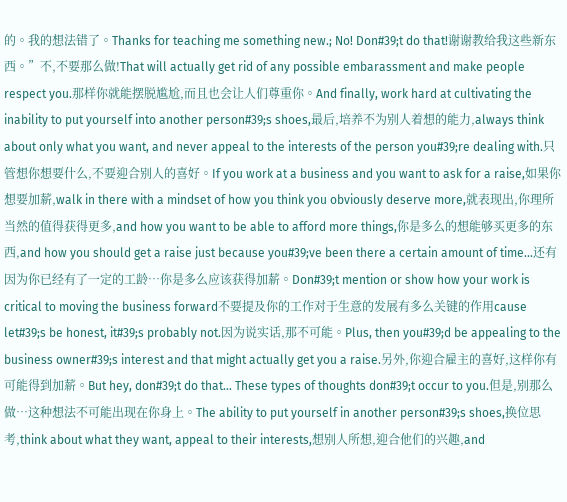的。我的想法错了。Thanks for teaching me something new.; No! Don#39;t do that!谢谢教给我这些新东西。”不,不要那么做!That will actually get rid of any possible embarassment and make people respect you.那样你就能摆脱尴尬,而且也会让人们尊重你。And finally, work hard at cultivating the inability to put yourself into another person#39;s shoes,最后,培养不为别人着想的能力,always think about only what you want, and never appeal to the interests of the person you#39;re dealing with.只管想你想要什么,不要迎合别人的喜好。If you work at a business and you want to ask for a raise,如果你想要加薪,walk in there with a mindset of how you think you obviously deserve more,就表现出,你理所当然的值得获得更多,and how you want to be able to afford more things,你是多么的想能够买更多的东西,and how you should get a raise just because you#39;ve been there a certain amount of time...还有因为你已经有了一定的工龄…你是多么应该获得加薪。Don#39;t mention or show how your work is critical to moving the business forward不要提及你的工作对于生意的发展有多么关键的作用cause let#39;s be honest, it#39;s probably not.因为说实话,那不可能。Plus, then you#39;d be appealing to the business owner#39;s interest and that might actually get you a raise.另外,你迎合雇主的喜好,这样你有可能得到加薪。But hey, don#39;t do that... These types of thoughts don#39;t occur to you.但是,别那么做…这种想法不可能出现在你身上。The ability to put yourself in another person#39;s shoes,换位思考,think about what they want, appeal to their interests,想别人所想,迎合他们的兴趣,and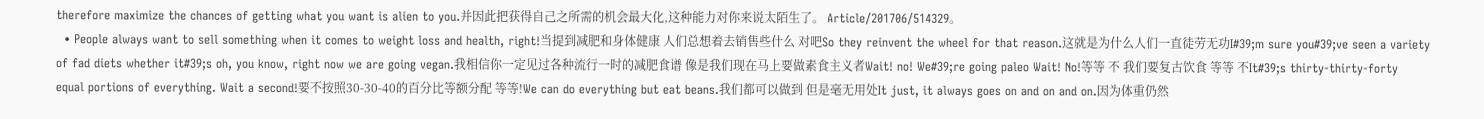therefore maximize the chances of getting what you want is alien to you.并因此把获得自己之所需的机会最大化,这种能力对你来说太陌生了。 Article/201706/514329。
  • People always want to sell something when it comes to weight loss and health, right!当提到减肥和身体健康 人们总想着去销售些什么 对吧So they reinvent the wheel for that reason.这就是为什么人们一直徒劳无功I#39;m sure you#39;ve seen a variety of fad diets whether it#39;s oh, you know, right now we are going vegan.我相信你一定见过各种流行一时的减肥食谱 像是我们现在马上要做素食主义者Wait! no! We#39;re going paleo Wait! No!等等 不 我们要复古饮食 等等 不It#39;s thirty-thirty-forty equal portions of everything. Wait a second!要不按照30-30-40的百分比等额分配 等等!We can do everything but eat beans.我们都可以做到 但是毫无用处It just, it always goes on and on and on.因为体重仍然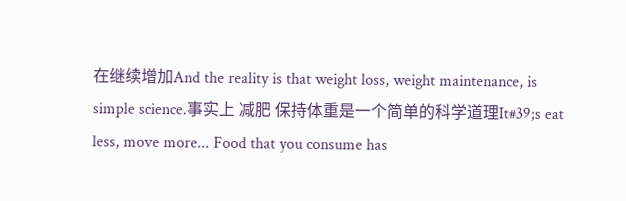在继续增加And the reality is that weight loss, weight maintenance, is simple science.事实上 减肥 保持体重是一个简单的科学道理It#39;s eat less, move more... Food that you consume has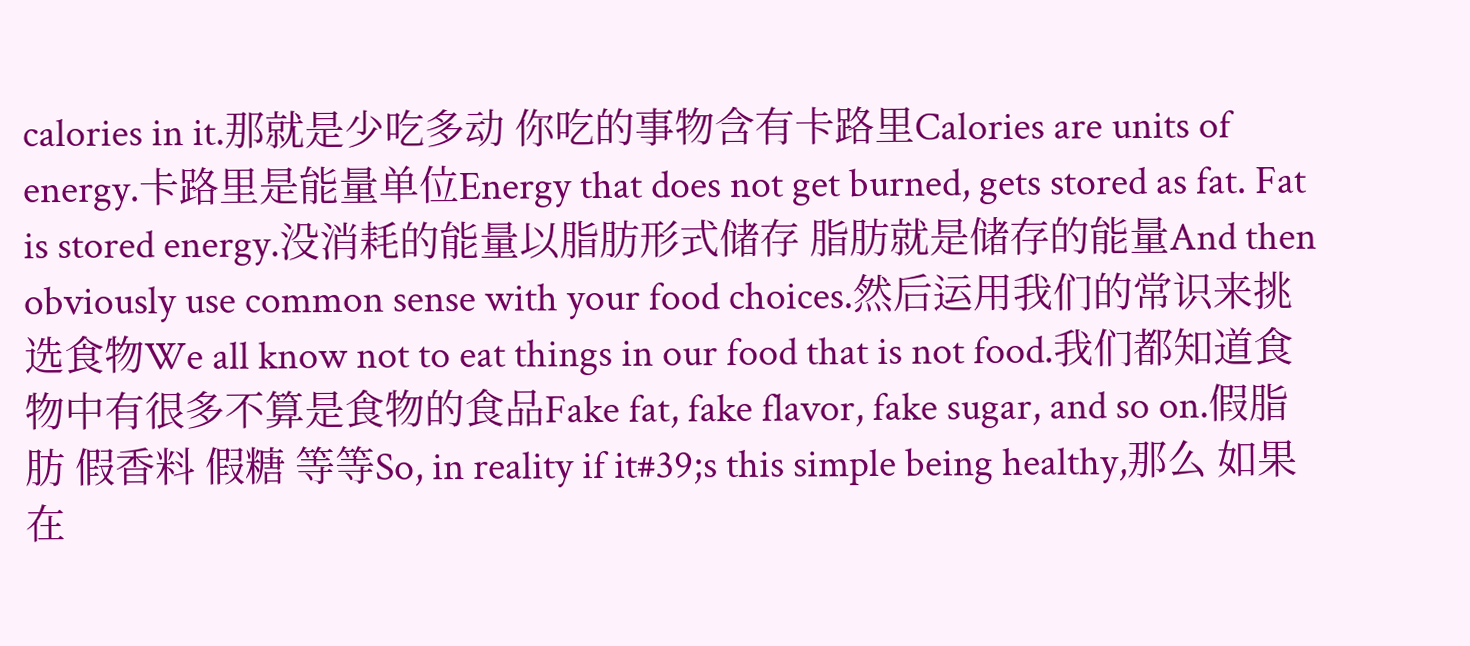calories in it.那就是少吃多动 你吃的事物含有卡路里Calories are units of energy.卡路里是能量单位Energy that does not get burned, gets stored as fat. Fat is stored energy.没消耗的能量以脂肪形式储存 脂肪就是储存的能量And then obviously use common sense with your food choices.然后运用我们的常识来挑选食物We all know not to eat things in our food that is not food.我们都知道食物中有很多不算是食物的食品Fake fat, fake flavor, fake sugar, and so on.假脂肪 假香料 假糖 等等So, in reality if it#39;s this simple being healthy,那么 如果在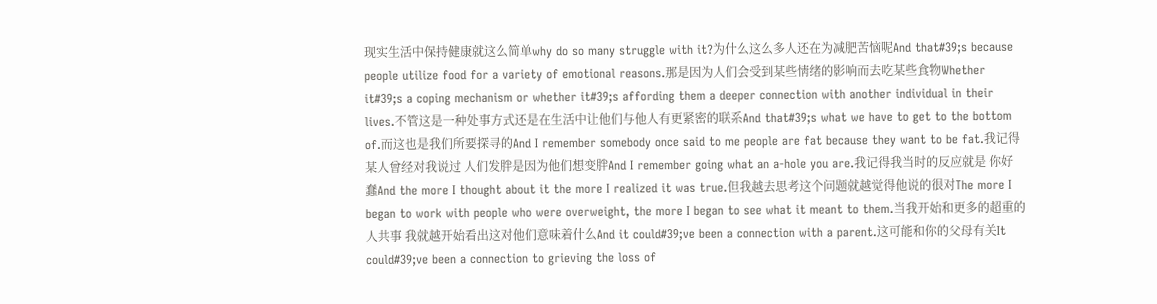现实生活中保持健康就这么简单why do so many struggle with it?为什么这么多人还在为减肥苦恼呢And that#39;s because people utilize food for a variety of emotional reasons.那是因为人们会受到某些情绪的影响而去吃某些食物Whether it#39;s a coping mechanism or whether it#39;s affording them a deeper connection with another individual in their lives.不管这是一种处事方式还是在生活中让他们与他人有更紧密的联系And that#39;s what we have to get to the bottom of.而这也是我们所要探寻的And I remember somebody once said to me people are fat because they want to be fat.我记得某人曾经对我说过 人们发胖是因为他们想变胖And I remember going what an a-hole you are.我记得我当时的反应就是 你好蠢And the more I thought about it the more I realized it was true.但我越去思考这个问题就越觉得他说的很对The more I began to work with people who were overweight, the more I began to see what it meant to them.当我开始和更多的超重的人共事 我就越开始看出这对他们意味着什么And it could#39;ve been a connection with a parent.这可能和你的父母有关It could#39;ve been a connection to grieving the loss of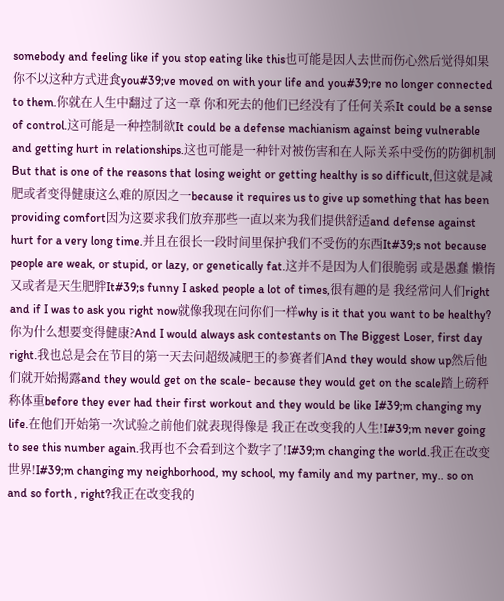somebody and feeling like if you stop eating like this也可能是因人去世而伤心然后觉得如果你不以这种方式进食you#39;ve moved on with your life and you#39;re no longer connected to them.你就在人生中翻过了这一章 你和死去的他们已经没有了任何关系It could be a sense of control.这可能是一种控制欲It could be a defense machianism against being vulnerable and getting hurt in relationships.这也可能是一种针对被伤害和在人际关系中受伤的防御机制But that is one of the reasons that losing weight or getting healthy is so difficult,但这就是减肥或者变得健康这么难的原因之一because it requires us to give up something that has been providing comfort因为这要求我们放弃那些一直以来为我们提供舒适and defense against hurt for a very long time.并且在很长一段时间里保护我们不受伤的东西It#39;s not because people are weak, or stupid, or lazy, or genetically fat.这并不是因为人们很脆弱 或是愚蠢 懒惰 又或者是天生肥胖It#39;s funny I asked people a lot of times,很有趣的是 我经常问人们right and if I was to ask you right now就像我现在问你们一样why is it that you want to be healthy?你为什么想要变得健康?And I would always ask contestants on The Biggest Loser, first day right.我也总是会在节目的第一天去问超级减肥王的参赛者们And they would show up然后他们就开始揭露and they would get on the scale- because they would get on the scale踏上磅秤称体重before they ever had their first workout and they would be like I#39;m changing my life.在他们开始第一次试验之前他们就表现得像是 我正在改变我的人生!I#39;m never going to see this number again.我再也不会看到这个数字了!I#39;m changing the world.我正在改变世界!I#39;m changing my neighborhood, my school, my family and my partner, my.. so on and so forth , right?我正在改变我的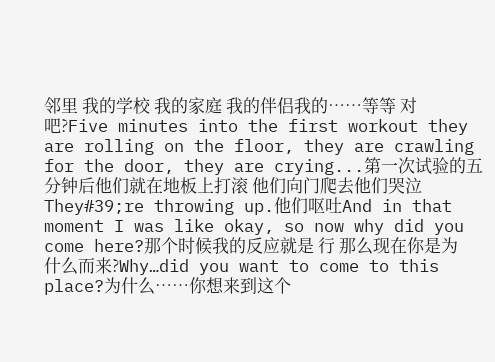邻里 我的学校 我的家庭 我的伴侣我的……等等 对吧?Five minutes into the first workout they are rolling on the floor, they are crawling for the door, they are crying...第一次试验的五分钟后他们就在地板上打滚 他们向门爬去他们哭泣They#39;re throwing up.他们呕吐And in that moment I was like okay, so now why did you come here?那个时候我的反应就是 行 那么现在你是为什么而来?Why…did you want to come to this place?为什么……你想来到这个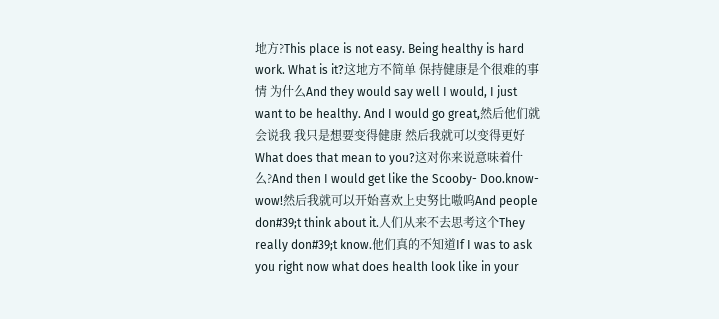地方?This place is not easy. Being healthy is hard work. What is it?这地方不简单 保持健康是个很难的事情 为什么And they would say well I would, I just want to be healthy. And I would go great,然后他们就会说我 我只是想要变得健康 然后我就可以变得更好What does that mean to you?这对你来说意味着什么?And then I would get like the Scooby- Doo.know-wow!然后我就可以开始喜欢上史努比嗷呜And people don#39;t think about it.人们从来不去思考这个They really don#39;t know.他们真的不知道If I was to ask you right now what does health look like in your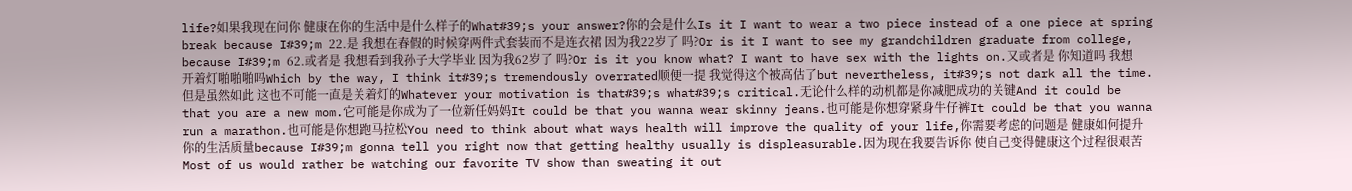life?如果我现在问你 健康在你的生活中是什么样子的What#39;s your answer?你的会是什么Is it I want to wear a two piece instead of a one piece at spring break because I#39;m 22.是 我想在春假的时候穿两件式套装而不是连衣裙 因为我22岁了 吗?Or is it I want to see my grandchildren graduate from college, because I#39;m 62.或者是 我想看到我孙子大学毕业 因为我62岁了 吗?Or is it you know what? I want to have sex with the lights on.又或者是 你知道吗 我想开着灯啪啪啪吗Which by the way, I think it#39;s tremendously overrated顺便一提 我觉得这个被高估了but nevertheless, it#39;s not dark all the time.但是虽然如此 这也不可能一直是关着灯的Whatever your motivation is that#39;s what#39;s critical.无论什么样的动机都是你减肥成功的关键And it could be that you are a new mom.它可能是你成为了一位新任妈妈It could be that you wanna wear skinny jeans.也可能是你想穿紧身牛仔裤It could be that you wanna run a marathon.也可能是你想跑马拉松You need to think about what ways health will improve the quality of your life,你需要考虑的问题是 健康如何提升你的生活质量because I#39;m gonna tell you right now that getting healthy usually is displeasurable.因为现在我要告诉你 使自己变得健康这个过程很艰苦Most of us would rather be watching our favorite TV show than sweating it out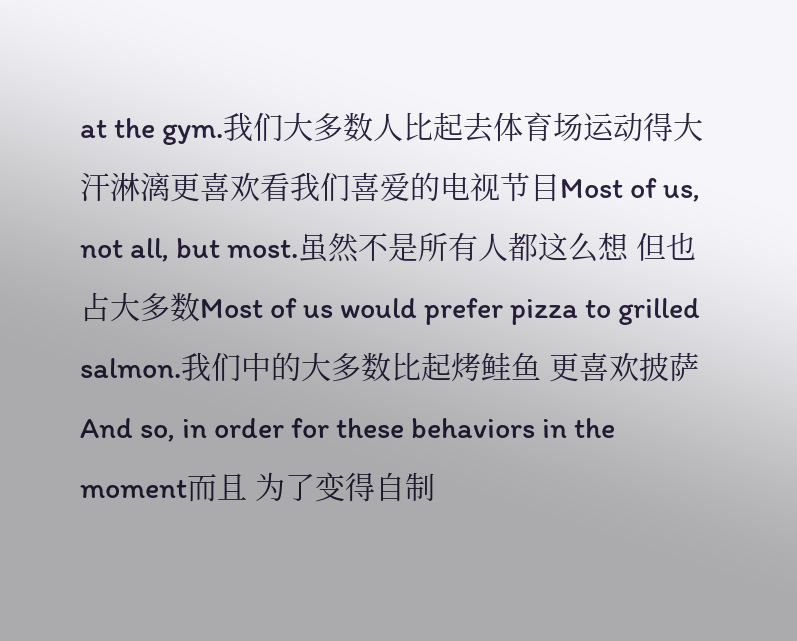at the gym.我们大多数人比起去体育场运动得大汗淋漓更喜欢看我们喜爱的电视节目Most of us, not all, but most.虽然不是所有人都这么想 但也占大多数Most of us would prefer pizza to grilled salmon.我们中的大多数比起烤鲑鱼 更喜欢披萨And so, in order for these behaviors in the moment而且 为了变得自制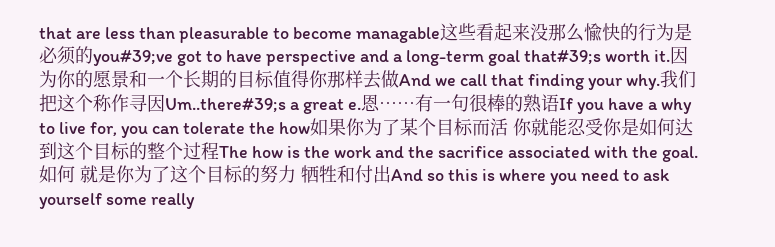that are less than pleasurable to become managable这些看起来没那么愉快的行为是必须的you#39;ve got to have perspective and a long-term goal that#39;s worth it.因为你的愿景和一个长期的目标值得你那样去做And we call that finding your why.我们把这个称作寻因Um..there#39;s a great e.恩……有一句很棒的熟语If you have a why to live for, you can tolerate the how如果你为了某个目标而活 你就能忍受你是如何达到这个目标的整个过程The how is the work and the sacrifice associated with the goal.如何 就是你为了这个目标的努力 牺牲和付出And so this is where you need to ask yourself some really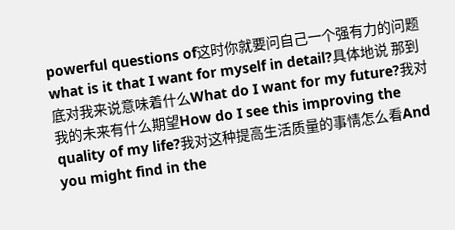powerful questions of这时你就要问自己一个强有力的问题what is it that I want for myself in detail?具体地说 那到底对我来说意味着什么What do I want for my future?我对我的未来有什么期望How do I see this improving the quality of my life?我对这种提高生活质量的事情怎么看And you might find in the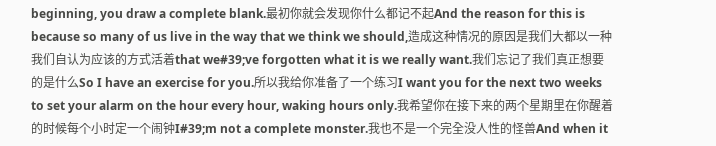beginning, you draw a complete blank.最初你就会发现你什么都记不起And the reason for this is because so many of us live in the way that we think we should,造成这种情况的原因是我们大都以一种我们自认为应该的方式活着that we#39;ve forgotten what it is we really want.我们忘记了我们真正想要的是什么So I have an exercise for you.所以我给你准备了一个练习I want you for the next two weeks to set your alarm on the hour every hour, waking hours only.我希望你在接下来的两个星期里在你醒着的时候每个小时定一个闹钟I#39;m not a complete monster.我也不是一个完全没人性的怪兽And when it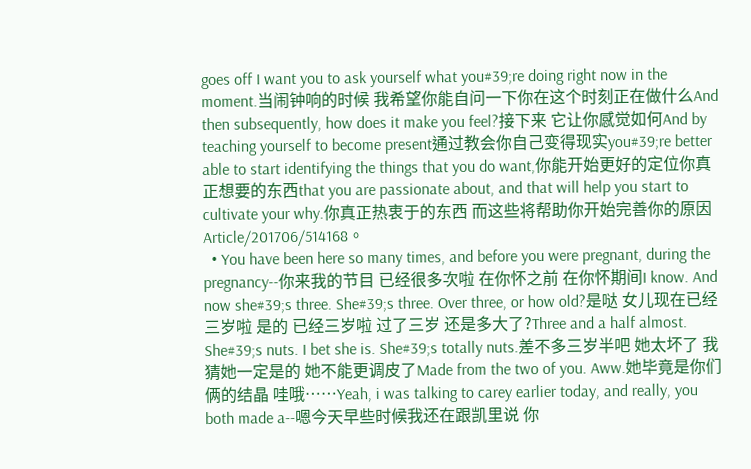goes off I want you to ask yourself what you#39;re doing right now in the moment.当闹钟响的时候 我希望你能自问一下你在这个时刻正在做什么And then subsequently, how does it make you feel?接下来 它让你感觉如何And by teaching yourself to become present通过教会你自己变得现实you#39;re better able to start identifying the things that you do want,你能开始更好的定位你真正想要的东西that you are passionate about, and that will help you start to cultivate your why.你真正热衷于的东西 而这些将帮助你开始完善你的原因 Article/201706/514168。
  • You have been here so many times, and before you were pregnant, during the pregnancy--你来我的节目 已经很多次啦 在你怀之前 在你怀期间I know. And now she#39;s three. She#39;s three. Over three, or how old?是哒 女儿现在已经三岁啦 是的 已经三岁啦 过了三岁 还是多大了?Three and a half almost. She#39;s nuts. I bet she is. She#39;s totally nuts.差不多三岁半吧 她太坏了 我猜她一定是的 她不能更调皮了Made from the two of you. Aww.她毕竟是你们俩的结晶 哇哦……Yeah, i was talking to carey earlier today, and really, you both made a--嗯今天早些时候我还在跟凯里说 你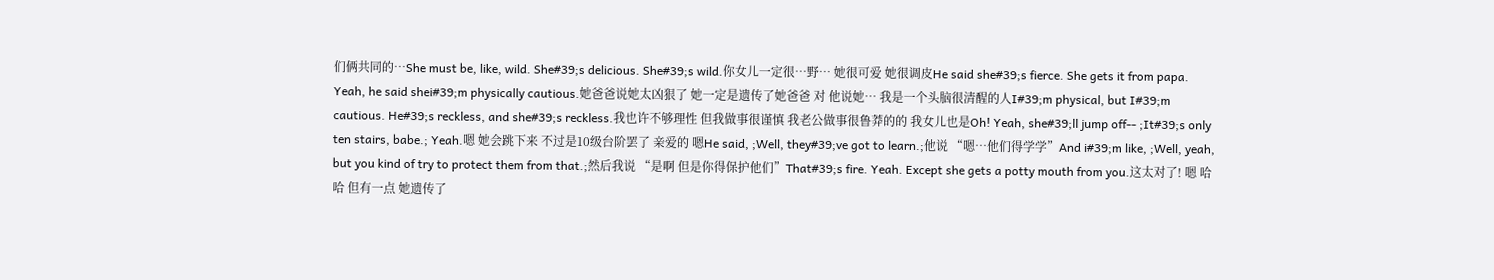们俩共同的…She must be, like, wild. She#39;s delicious. She#39;s wild.你女儿一定很…野… 她很可爱 她很调皮He said she#39;s fierce. She gets it from papa. Yeah, he said shei#39;m physically cautious.她爸爸说她太凶狠了 她一定是遗传了她爸爸 对 他说她… 我是一个头脑很清醒的人I#39;m physical, but I#39;m cautious. He#39;s reckless, and she#39;s reckless.我也许不够理性 但我做事很谨慎 我老公做事很鲁莽的的 我女儿也是Oh! Yeah, she#39;ll jump off-- ;It#39;s only ten stairs, babe.; Yeah.嗯 她会跳下来 不过是10级台阶罢了 亲爱的 嗯He said, ;Well, they#39;ve got to learn.;他说 “嗯…他们得学学”And i#39;m like, ;Well, yeah, but you kind of try to protect them from that.;然后我说 “是啊 但是你得保护他们”That#39;s fire. Yeah. Except she gets a potty mouth from you.这太对了! 嗯 哈哈 但有一点 她遗传了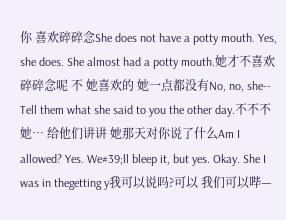你 喜欢碎碎念She does not have a potty mouth. Yes, she does. She almost had a potty mouth.她才不喜欢碎碎念呢 不 她喜欢的 她一点都没有No, no, she-- Tell them what she said to you the other day.不不不 她… 给他们讲讲 她那天对你说了什么Am I allowed? Yes. We#39;ll bleep it, but yes. Okay. She I was in thegetting y我可以说吗?可以 我们可以哔—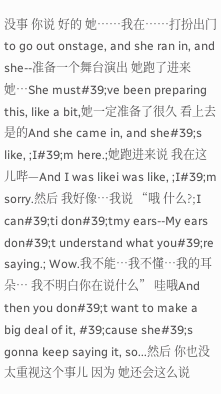没事 你说 好的 她……我在……打扮出门to go out onstage, and she ran in, and she--准备一个舞台演出 她跑了进来 她…She must#39;ve been preparing this, like a bit,她一定准备了很久 看上去是的And she came in, and she#39;s like, ;I#39;m here.;她跑进来说 我在这儿哔—And I was likei was like, ;I#39;m sorry.然后 我好像…我说 “哦 什么?;I can#39;ti don#39;tmy ears--My ears don#39;t understand what you#39;re saying.; Wow.我不能…我不懂…我的耳朵… 我不明白你在说什么” 哇哦And then you don#39;t want to make a big deal of it, #39;cause she#39;s gonna keep saying it, so...然后 你也没太重视这个事儿 因为 她还会这么说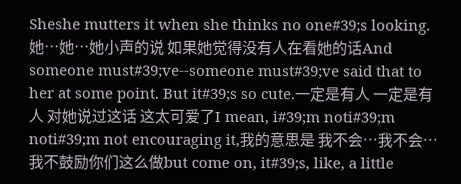Sheshe mutters it when she thinks no one#39;s looking.她…她…她小声的说 如果她觉得没有人在看她的话And someone must#39;ve--someone must#39;ve said that to her at some point. But it#39;s so cute.一定是有人 一定是有人 对她说过这话 这太可爱了I mean, i#39;m noti#39;m noti#39;m not encouraging it,我的意思是 我不会…我不会…我不鼓励你们这么做but come on, it#39;s, like, a little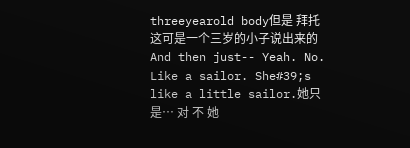threeyearold body但是 拜托 这可是一个三岁的小子说出来的And then just-- Yeah. No. Like a sailor. She#39;s like a little sailor.她只是… 对 不 她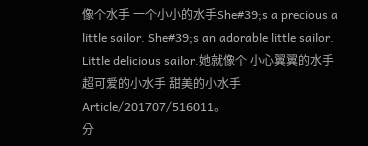像个水手 一个小小的水手She#39;s a precious a little sailor. She#39;s an adorable little sailor. Little delicious sailor.她就像个 小心翼翼的水手 超可爱的小水手 甜美的小水手 Article/201707/516011。
分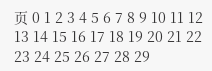页 0 1 2 3 4 5 6 7 8 9 10 11 12 13 14 15 16 17 18 19 20 21 22 23 24 25 26 27 28 29